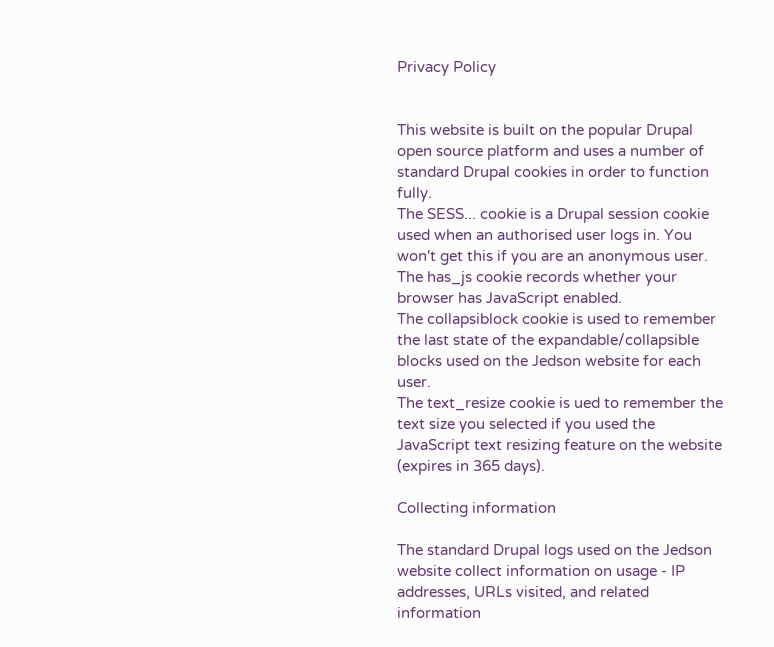Privacy Policy


This website is built on the popular Drupal open source platform and uses a number of standard Drupal cookies in order to function fully.
The SESS... cookie is a Drupal session cookie used when an authorised user logs in. You won't get this if you are an anonymous user.
The has_js cookie records whether your browser has JavaScript enabled.
The collapsiblock cookie is used to remember the last state of the expandable/collapsible blocks used on the Jedson website for each user.
The text_resize cookie is ued to remember the text size you selected if you used the JavaScript text resizing feature on the website (expires in 365 days).

Collecting information

The standard Drupal logs used on the Jedson website collect information on usage - IP addresses, URLs visited, and related information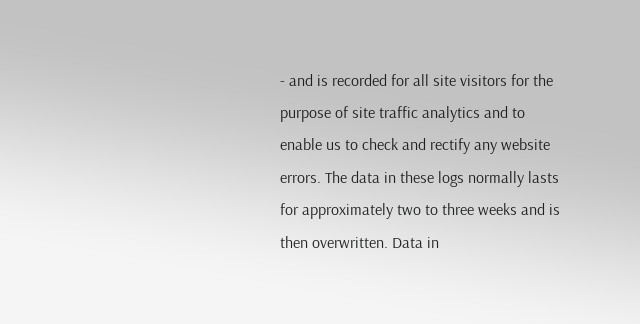- and is recorded for all site visitors for the purpose of site traffic analytics and to enable us to check and rectify any website errors. The data in these logs normally lasts for approximately two to three weeks and is then overwritten. Data in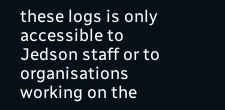these logs is only accessible to Jedson staff or to organisations working on the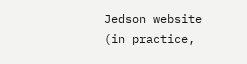Jedson website (in practice,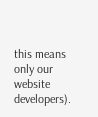this means only our website developers).